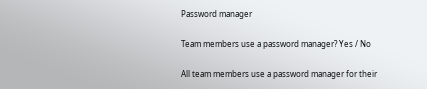Password manager

Team members use a password manager? Yes / No

All team members use a password manager for their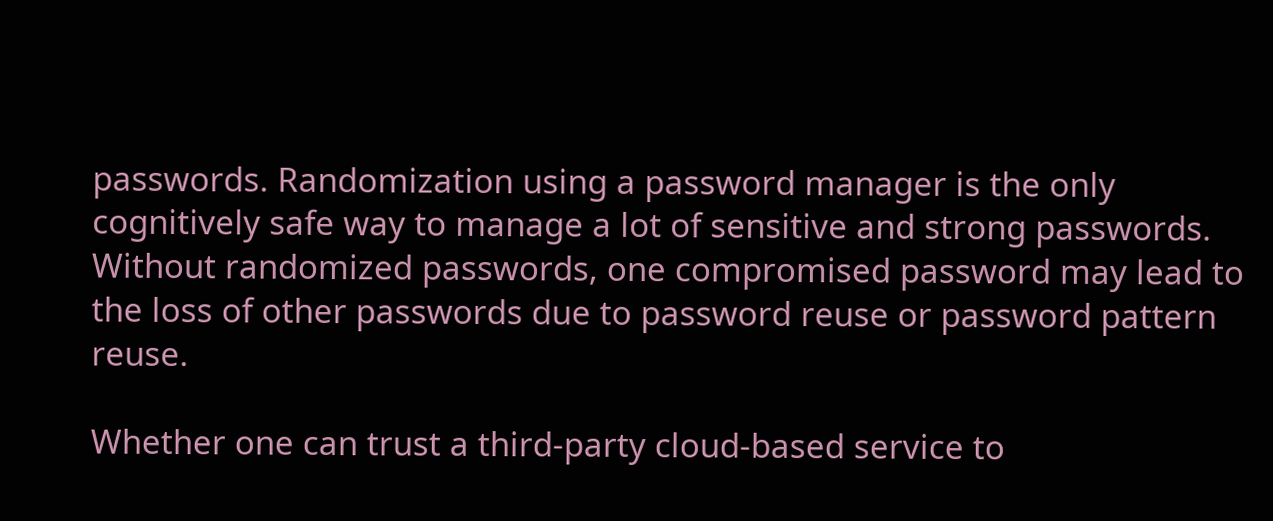passwords. Randomization using a password manager is the only cognitively safe way to manage a lot of sensitive and strong passwords. Without randomized passwords, one compromised password may lead to the loss of other passwords due to password reuse or password pattern reuse.

Whether one can trust a third-party cloud-based service to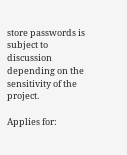store passwords is subject to discussion depending on the sensitivity of the project.

Applies for: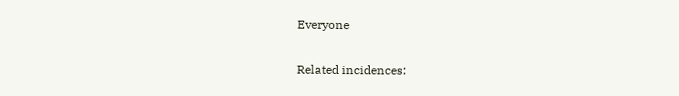Everyone

Related incidences: